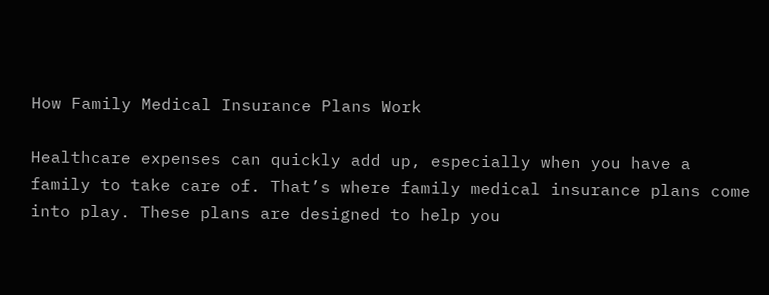How Family Medical Insurance Plans Work

Healthcare expenses can quickly add up, especially when you have a family to take care of. That’s where family medical insurance plans come into play. These plans are designed to help you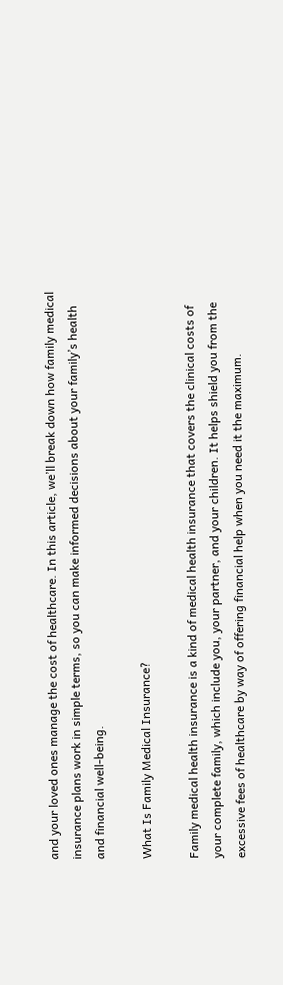and your loved ones manage the cost of healthcare. In this article, we’ll break down how family medical insurance plans work in simple terms, so you can make informed decisions about your family’s health and financial well-being.

What Is Family Medical Insurance?

Family medical health insurance is a kind of medical health insurance that covers the clinical costs of your complete family, which include you, your partner, and your children. It helps shield you from the excessive fees of healthcare by way of offering financial help when you need it the maximum.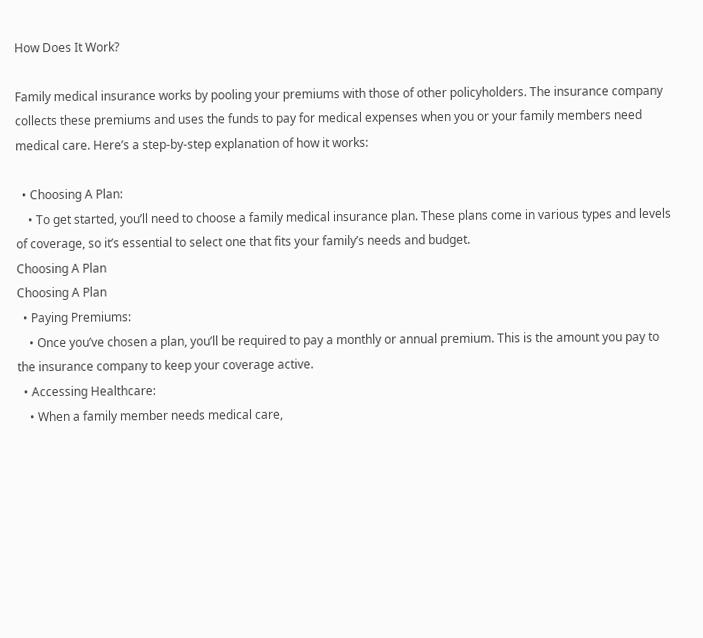How Does It Work?

Family medical insurance works by pooling your premiums with those of other policyholders. The insurance company collects these premiums and uses the funds to pay for medical expenses when you or your family members need medical care. Here’s a step-by-step explanation of how it works:

  • Choosing A Plan:
    • To get started, you’ll need to choose a family medical insurance plan. These plans come in various types and levels of coverage, so it’s essential to select one that fits your family’s needs and budget.
Choosing A Plan
Choosing A Plan
  • Paying Premiums:
    • Once you’ve chosen a plan, you’ll be required to pay a monthly or annual premium. This is the amount you pay to the insurance company to keep your coverage active.
  • Accessing Healthcare:
    • When a family member needs medical care,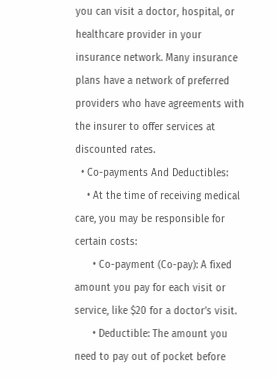you can visit a doctor, hospital, or healthcare provider in your insurance network. Many insurance plans have a network of preferred providers who have agreements with the insurer to offer services at discounted rates.
  • Co-payments And Deductibles:
    • At the time of receiving medical care, you may be responsible for certain costs:
      • Co-payment (Co-pay): A fixed amount you pay for each visit or service, like $20 for a doctor’s visit.
      • Deductible: The amount you need to pay out of pocket before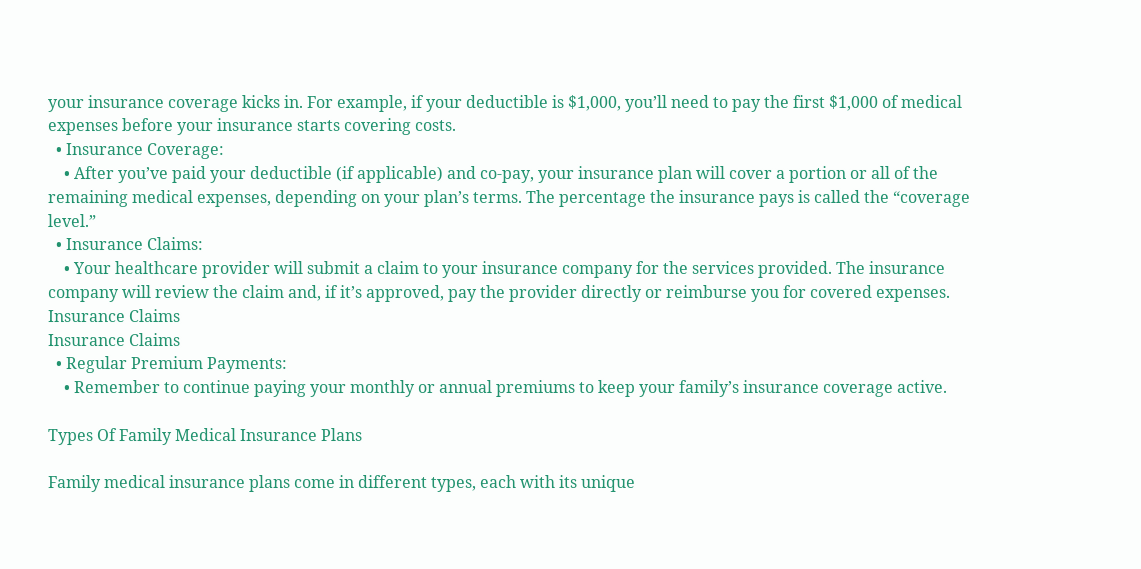your insurance coverage kicks in. For example, if your deductible is $1,000, you’ll need to pay the first $1,000 of medical expenses before your insurance starts covering costs.
  • Insurance Coverage:
    • After you’ve paid your deductible (if applicable) and co-pay, your insurance plan will cover a portion or all of the remaining medical expenses, depending on your plan’s terms. The percentage the insurance pays is called the “coverage level.”
  • Insurance Claims:
    • Your healthcare provider will submit a claim to your insurance company for the services provided. The insurance company will review the claim and, if it’s approved, pay the provider directly or reimburse you for covered expenses.
Insurance Claims
Insurance Claims
  • Regular Premium Payments:
    • Remember to continue paying your monthly or annual premiums to keep your family’s insurance coverage active.

Types Of Family Medical Insurance Plans

Family medical insurance plans come in different types, each with its unique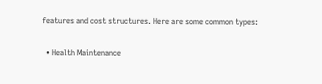features and cost structures. Here are some common types:

  • Health Maintenance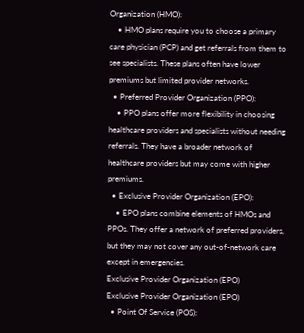Organization (HMO):
    • HMO plans require you to choose a primary care physician (PCP) and get referrals from them to see specialists. These plans often have lower premiums but limited provider networks.
  • Preferred Provider Organization (PPO):
    • PPO plans offer more flexibility in choosing healthcare providers and specialists without needing referrals. They have a broader network of healthcare providers but may come with higher premiums.
  • Exclusive Provider Organization (EPO):
    • EPO plans combine elements of HMOs and PPOs. They offer a network of preferred providers, but they may not cover any out-of-network care except in emergencies.
Exclusive Provider Organization (EPO)
Exclusive Provider Organization (EPO)
  • Point Of Service (POS):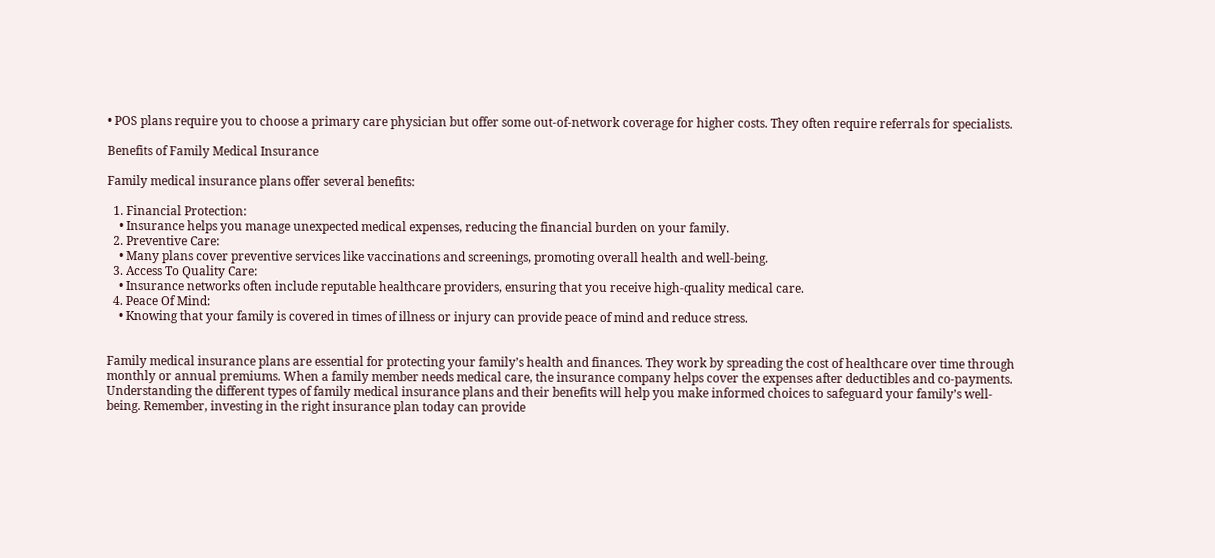• POS plans require you to choose a primary care physician but offer some out-of-network coverage for higher costs. They often require referrals for specialists.

Benefits of Family Medical Insurance

Family medical insurance plans offer several benefits:

  1. Financial Protection:
    • Insurance helps you manage unexpected medical expenses, reducing the financial burden on your family.
  2. Preventive Care:
    • Many plans cover preventive services like vaccinations and screenings, promoting overall health and well-being.
  3. Access To Quality Care:
    • Insurance networks often include reputable healthcare providers, ensuring that you receive high-quality medical care.
  4. Peace Of Mind:
    • Knowing that your family is covered in times of illness or injury can provide peace of mind and reduce stress.


Family medical insurance plans are essential for protecting your family’s health and finances. They work by spreading the cost of healthcare over time through monthly or annual premiums. When a family member needs medical care, the insurance company helps cover the expenses after deductibles and co-payments. Understanding the different types of family medical insurance plans and their benefits will help you make informed choices to safeguard your family’s well-being. Remember, investing in the right insurance plan today can provide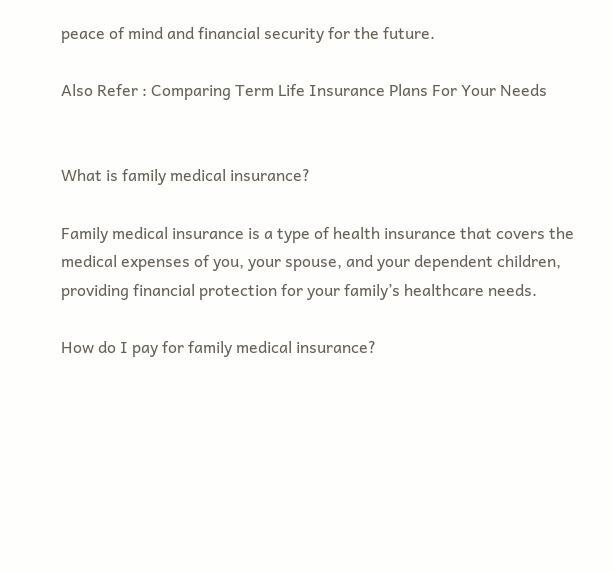peace of mind and financial security for the future.

Also Refer : Comparing Term Life Insurance Plans For Your Needs


What is family medical insurance?

Family medical insurance is a type of health insurance that covers the medical expenses of you, your spouse, and your dependent children, providing financial protection for your family’s healthcare needs.

How do I pay for family medical insurance?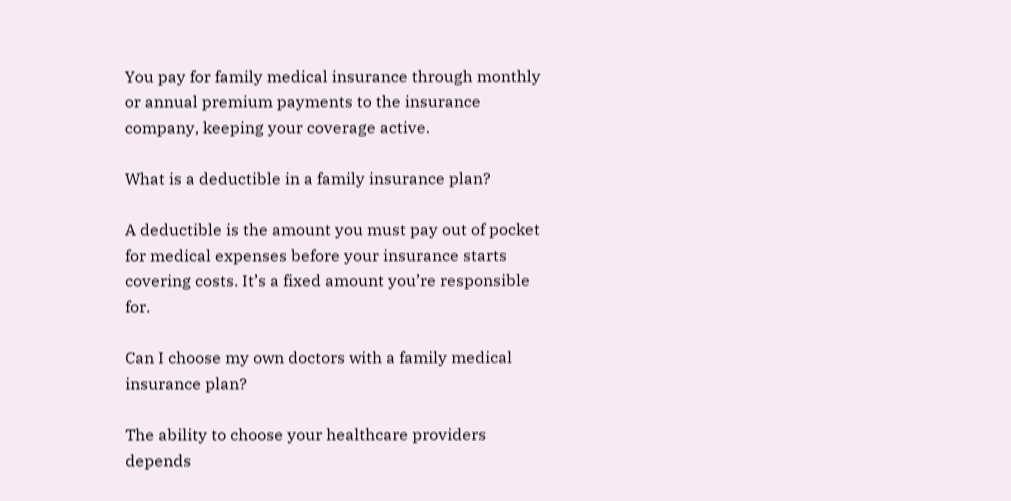You pay for family medical insurance through monthly or annual premium payments to the insurance company, keeping your coverage active.

What is a deductible in a family insurance plan?

A deductible is the amount you must pay out of pocket for medical expenses before your insurance starts covering costs. It’s a fixed amount you’re responsible for.

Can I choose my own doctors with a family medical insurance plan?

The ability to choose your healthcare providers depends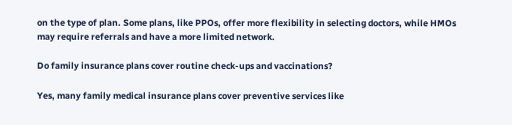on the type of plan. Some plans, like PPOs, offer more flexibility in selecting doctors, while HMOs may require referrals and have a more limited network.

Do family insurance plans cover routine check-ups and vaccinations?

Yes, many family medical insurance plans cover preventive services like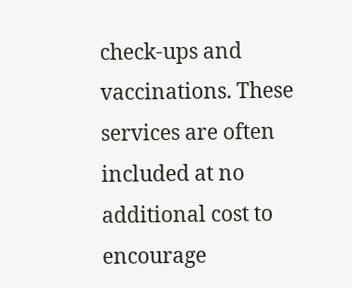check-ups and vaccinations. These services are often included at no additional cost to encourage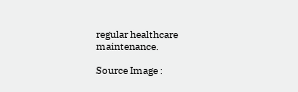regular healthcare maintenance.

Source Image :